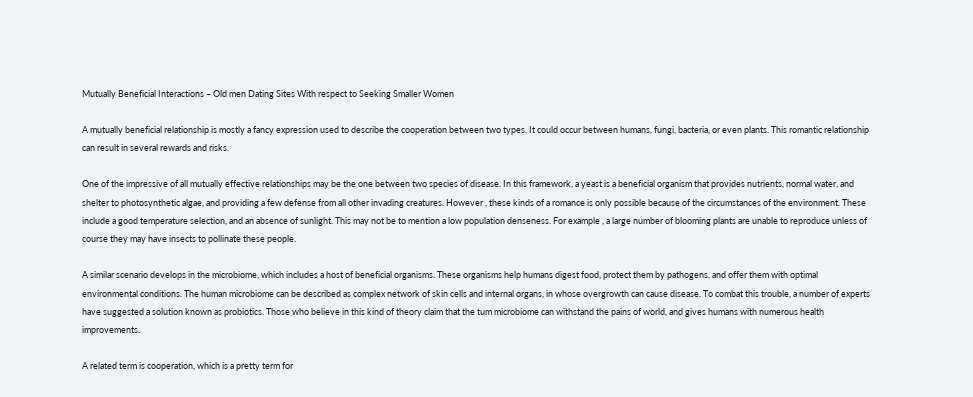Mutually Beneficial Interactions – Old men Dating Sites With respect to Seeking Smaller Women

A mutually beneficial relationship is mostly a fancy expression used to describe the cooperation between two types. It could occur between humans, fungi, bacteria, or even plants. This romantic relationship can result in several rewards and risks.

One of the impressive of all mutually effective relationships may be the one between two species of disease. In this framework, a yeast is a beneficial organism that provides nutrients, normal water, and shelter to photosynthetic algae, and providing a few defense from all other invading creatures. However , these kinds of a romance is only possible because of the circumstances of the environment. These include a good temperature selection, and an absence of sunlight. This may not be to mention a low population denseness. For example , a large number of blooming plants are unable to reproduce unless of course they may have insects to pollinate these people.

A similar scenario develops in the microbiome, which includes a host of beneficial organisms. These organisms help humans digest food, protect them by pathogens, and offer them with optimal environmental conditions. The human microbiome can be described as complex network of skin cells and internal organs, in whose overgrowth can cause disease. To combat this trouble, a number of experts have suggested a solution known as probiotics. Those who believe in this kind of theory claim that the tum microbiome can withstand the pains of world, and gives humans with numerous health improvements.

A related term is cooperation, which is a pretty term for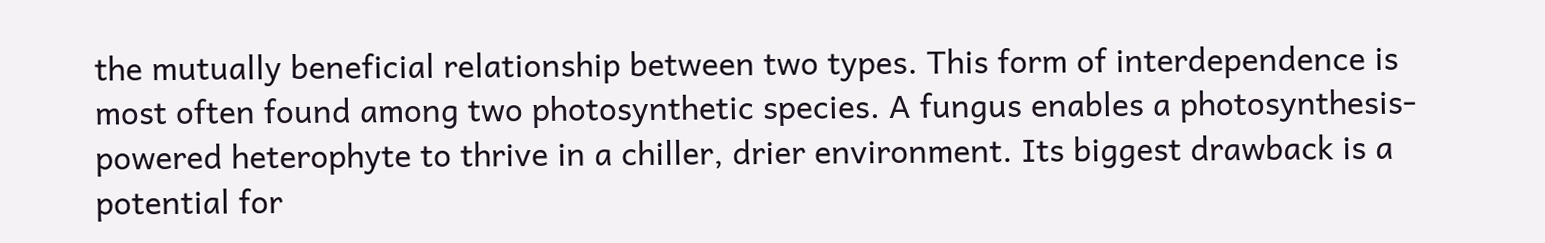the mutually beneficial relationship between two types. This form of interdependence is most often found among two photosynthetic species. A fungus enables a photosynthesis-powered heterophyte to thrive in a chiller, drier environment. Its biggest drawback is a potential for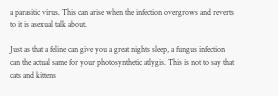a parasitic virus. This can arise when the infection overgrows and reverts to it is asexual talk about.

Just as that a feline can give you a great nights sleep, a fungus infection can the actual same for your photosynthetic atlygis. This is not to say that cats and kittens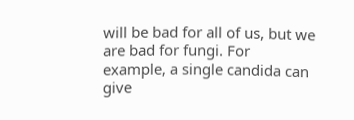will be bad for all of us, but we are bad for fungi. For example, a single candida can give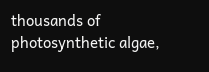thousands of photosynthetic algae,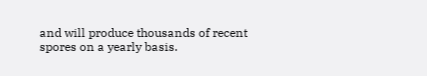and will produce thousands of recent spores on a yearly basis.